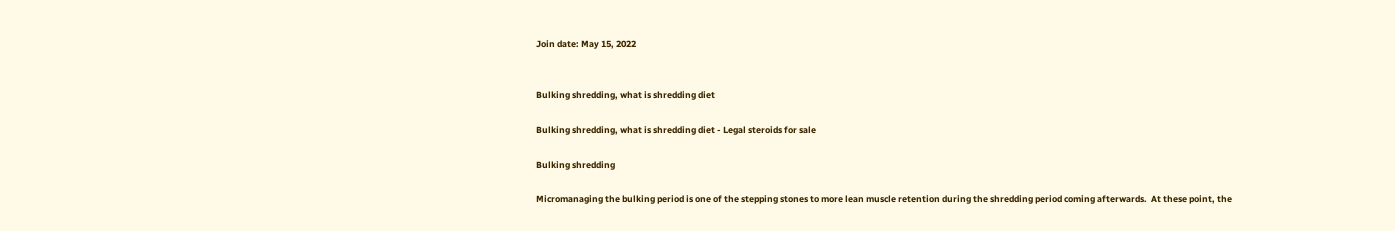Join date: May 15, 2022


Bulking shredding, what is shredding diet

Bulking shredding, what is shredding diet - Legal steroids for sale

Bulking shredding

Micromanaging the bulking period is one of the stepping stones to more lean muscle retention during the shredding period coming afterwards.  At these point, the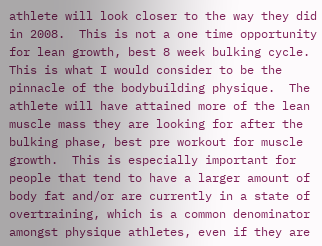athlete will look closer to the way they did in 2008.  This is not a one time opportunity for lean growth, best 8 week bulking cycle. This is what I would consider to be the pinnacle of the bodybuilding physique.  The athlete will have attained more of the lean muscle mass they are looking for after the bulking phase, best pre workout for muscle growth.  This is especially important for people that tend to have a larger amount of body fat and/or are currently in a state of overtraining, which is a common denominator amongst physique athletes, even if they are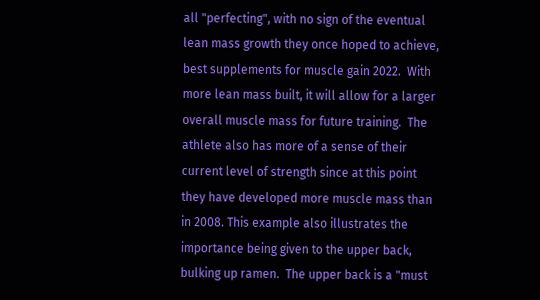all "perfecting", with no sign of the eventual lean mass growth they once hoped to achieve, best supplements for muscle gain 2022.  With more lean mass built, it will allow for a larger overall muscle mass for future training.  The athlete also has more of a sense of their current level of strength since at this point they have developed more muscle mass than in 2008. This example also illustrates the importance being given to the upper back, bulking up ramen.  The upper back is a "must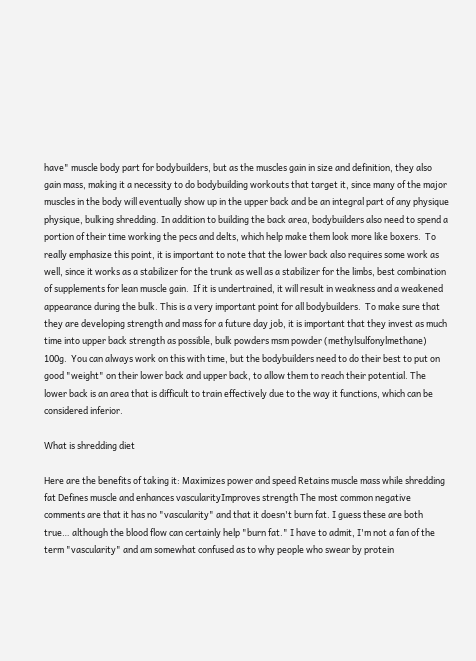have" muscle body part for bodybuilders, but as the muscles gain in size and definition, they also gain mass, making it a necessity to do bodybuilding workouts that target it, since many of the major muscles in the body will eventually show up in the upper back and be an integral part of any physique physique, bulking shredding. In addition to building the back area, bodybuilders also need to spend a portion of their time working the pecs and delts, which help make them look more like boxers.  To really emphasize this point, it is important to note that the lower back also requires some work as well, since it works as a stabilizer for the trunk as well as a stabilizer for the limbs, best combination of supplements for lean muscle gain.  If it is undertrained, it will result in weakness and a weakened appearance during the bulk. This is a very important point for all bodybuilders.  To make sure that they are developing strength and mass for a future day job, it is important that they invest as much time into upper back strength as possible, bulk powders msm powder (methylsulfonylmethane) 100g.  You can always work on this with time, but the bodybuilders need to do their best to put on good "weight" on their lower back and upper back, to allow them to reach their potential. The lower back is an area that is difficult to train effectively due to the way it functions, which can be considered inferior.

What is shredding diet

Here are the benefits of taking it: Maximizes power and speed Retains muscle mass while shredding fat Defines muscle and enhances vascularityImproves strength The most common negative comments are that it has no "vascularity" and that it doesn't burn fat. I guess these are both true… although the blood flow can certainly help "burn fat." I have to admit, I'm not a fan of the term "vascularity" and am somewhat confused as to why people who swear by protein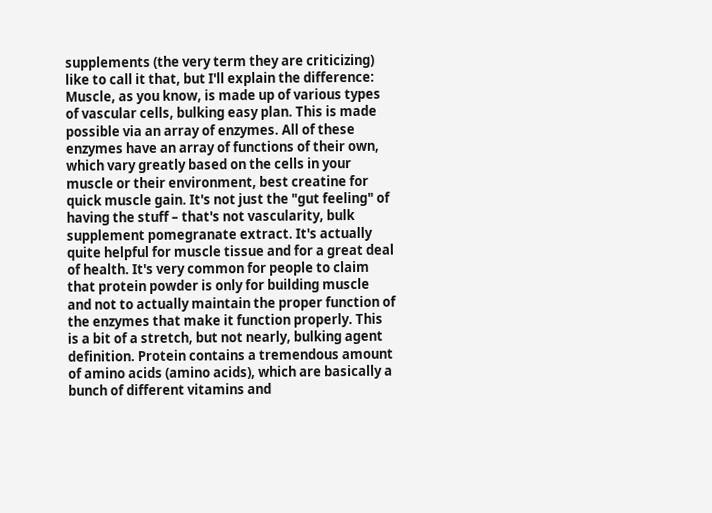supplements (the very term they are criticizing) like to call it that, but I'll explain the difference: Muscle, as you know, is made up of various types of vascular cells, bulking easy plan. This is made possible via an array of enzymes. All of these enzymes have an array of functions of their own, which vary greatly based on the cells in your muscle or their environment, best creatine for quick muscle gain. It's not just the "gut feeling" of having the stuff – that's not vascularity, bulk supplement pomegranate extract. It's actually quite helpful for muscle tissue and for a great deal of health. It's very common for people to claim that protein powder is only for building muscle and not to actually maintain the proper function of the enzymes that make it function properly. This is a bit of a stretch, but not nearly, bulking agent definition. Protein contains a tremendous amount of amino acids (amino acids), which are basically a bunch of different vitamins and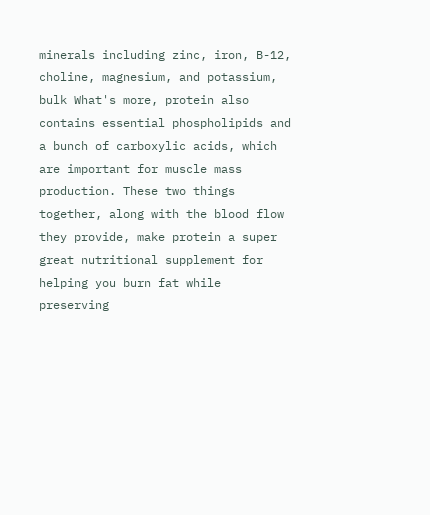minerals including zinc, iron, B-12, choline, magnesium, and potassium, bulk What's more, protein also contains essential phospholipids and a bunch of carboxylic acids, which are important for muscle mass production. These two things together, along with the blood flow they provide, make protein a super great nutritional supplement for helping you burn fat while preserving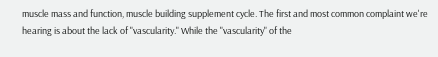muscle mass and function, muscle building supplement cycle. The first and most common complaint we're hearing is about the lack of "vascularity." While the "vascularity" of the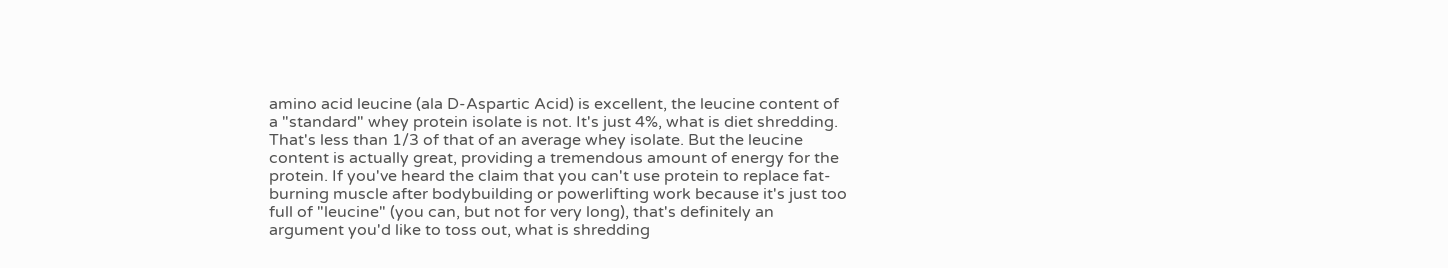amino acid leucine (ala D-Aspartic Acid) is excellent, the leucine content of a "standard" whey protein isolate is not. It's just 4%, what is diet shredding. That's less than 1/3 of that of an average whey isolate. But the leucine content is actually great, providing a tremendous amount of energy for the protein. If you've heard the claim that you can't use protein to replace fat-burning muscle after bodybuilding or powerlifting work because it's just too full of "leucine" (you can, but not for very long), that's definitely an argument you'd like to toss out, what is shredding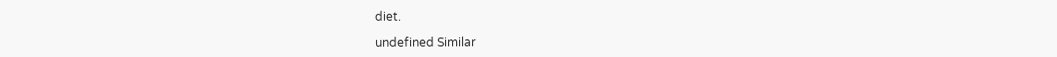diet.

undefined Similar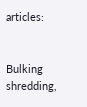articles:


Bulking shredding,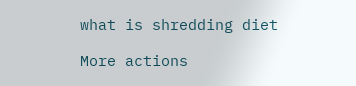what is shredding diet

More actions